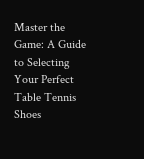Master the Game: A Guide to Selecting Your Perfect Table Tennis Shoes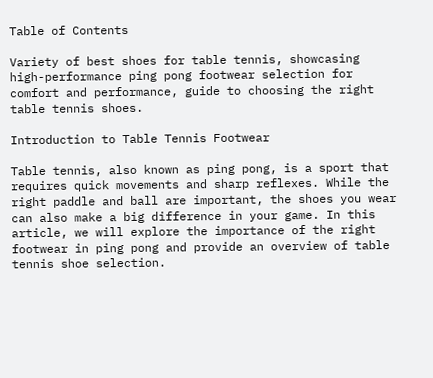Table of Contents

Variety of best shoes for table tennis, showcasing high-performance ping pong footwear selection for comfort and performance, guide to choosing the right table tennis shoes.

Introduction to Table Tennis Footwear

Table tennis, also known as ping pong, is a sport that requires quick movements and sharp reflexes. While the right paddle and ball are important, the shoes you wear can also make a big difference in your game. In this article, we will explore the importance of the right footwear in ping pong and provide an overview of table tennis shoe selection.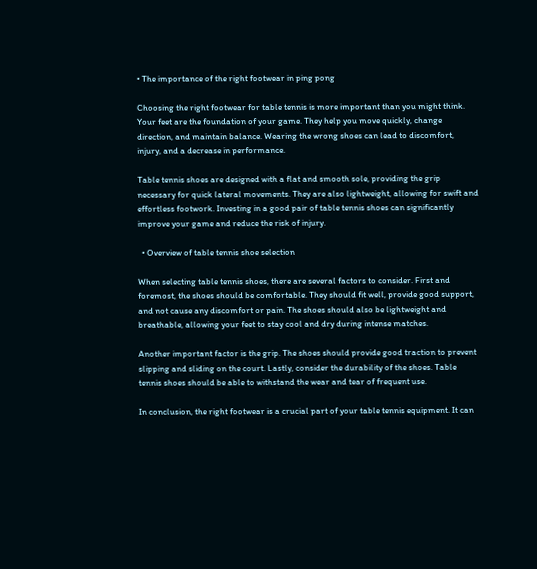• The importance of the right footwear in ping pong

Choosing the right footwear for table tennis is more important than you might think. Your feet are the foundation of your game. They help you move quickly, change direction, and maintain balance. Wearing the wrong shoes can lead to discomfort, injury, and a decrease in performance.

Table tennis shoes are designed with a flat and smooth sole, providing the grip necessary for quick lateral movements. They are also lightweight, allowing for swift and effortless footwork. Investing in a good pair of table tennis shoes can significantly improve your game and reduce the risk of injury.

  • Overview of table tennis shoe selection

When selecting table tennis shoes, there are several factors to consider. First and foremost, the shoes should be comfortable. They should fit well, provide good support, and not cause any discomfort or pain. The shoes should also be lightweight and breathable, allowing your feet to stay cool and dry during intense matches.

Another important factor is the grip. The shoes should provide good traction to prevent slipping and sliding on the court. Lastly, consider the durability of the shoes. Table tennis shoes should be able to withstand the wear and tear of frequent use.

In conclusion, the right footwear is a crucial part of your table tennis equipment. It can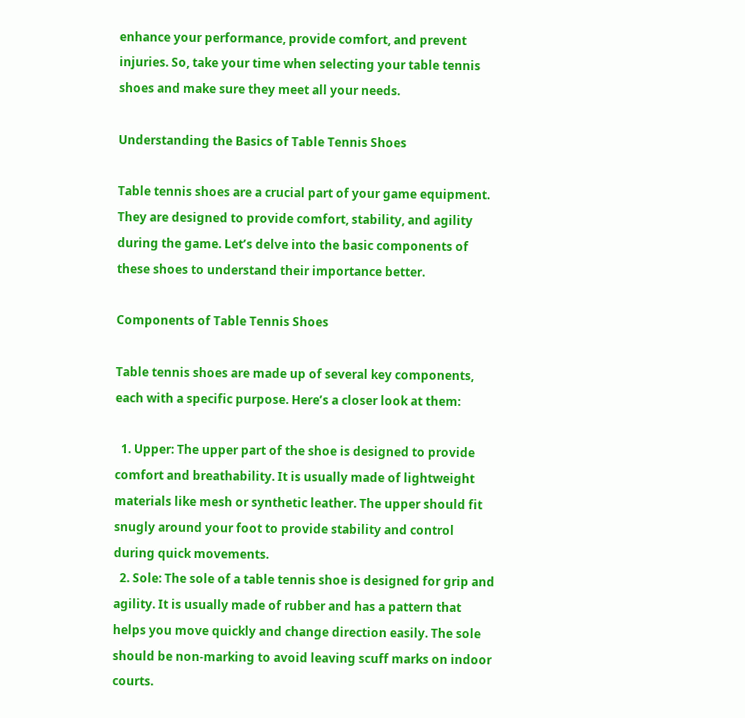enhance your performance, provide comfort, and prevent injuries. So, take your time when selecting your table tennis shoes and make sure they meet all your needs.

Understanding the Basics of Table Tennis Shoes

Table tennis shoes are a crucial part of your game equipment. They are designed to provide comfort, stability, and agility during the game. Let’s delve into the basic components of these shoes to understand their importance better.

Components of Table Tennis Shoes

Table tennis shoes are made up of several key components, each with a specific purpose. Here’s a closer look at them:

  1. Upper: The upper part of the shoe is designed to provide comfort and breathability. It is usually made of lightweight materials like mesh or synthetic leather. The upper should fit snugly around your foot to provide stability and control during quick movements.
  2. Sole: The sole of a table tennis shoe is designed for grip and agility. It is usually made of rubber and has a pattern that helps you move quickly and change direction easily. The sole should be non-marking to avoid leaving scuff marks on indoor courts.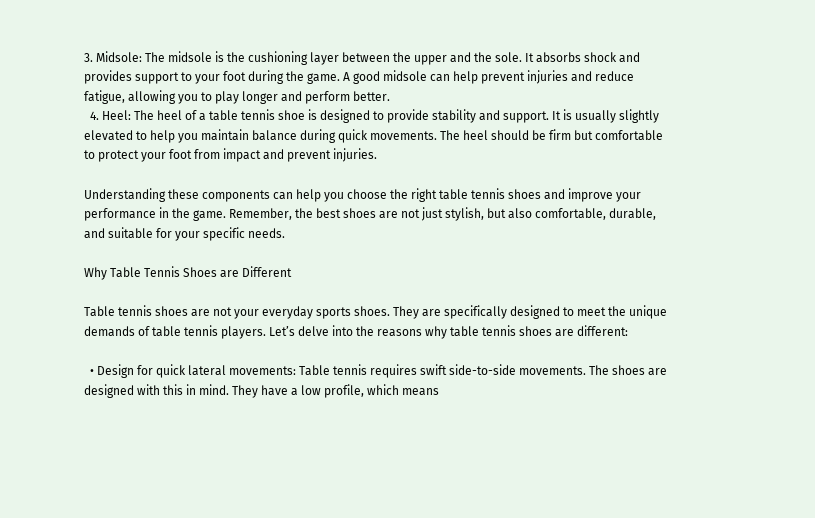3. Midsole: The midsole is the cushioning layer between the upper and the sole. It absorbs shock and provides support to your foot during the game. A good midsole can help prevent injuries and reduce fatigue, allowing you to play longer and perform better.
  4. Heel: The heel of a table tennis shoe is designed to provide stability and support. It is usually slightly elevated to help you maintain balance during quick movements. The heel should be firm but comfortable to protect your foot from impact and prevent injuries.

Understanding these components can help you choose the right table tennis shoes and improve your performance in the game. Remember, the best shoes are not just stylish, but also comfortable, durable, and suitable for your specific needs.

Why Table Tennis Shoes are Different

Table tennis shoes are not your everyday sports shoes. They are specifically designed to meet the unique demands of table tennis players. Let’s delve into the reasons why table tennis shoes are different:

  • Design for quick lateral movements: Table tennis requires swift side-to-side movements. The shoes are designed with this in mind. They have a low profile, which means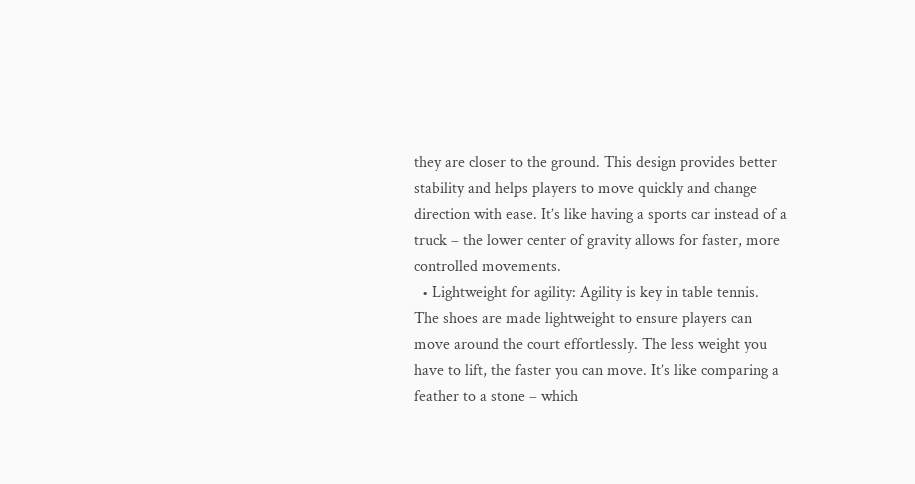they are closer to the ground. This design provides better stability and helps players to move quickly and change direction with ease. It’s like having a sports car instead of a truck – the lower center of gravity allows for faster, more controlled movements.
  • Lightweight for agility: Agility is key in table tennis. The shoes are made lightweight to ensure players can move around the court effortlessly. The less weight you have to lift, the faster you can move. It’s like comparing a feather to a stone – which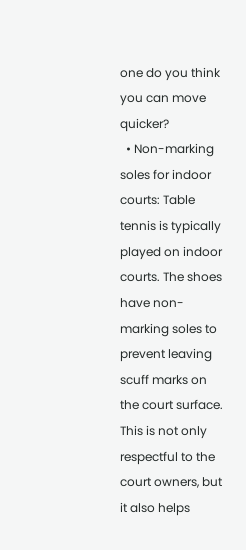one do you think you can move quicker?
  • Non-marking soles for indoor courts: Table tennis is typically played on indoor courts. The shoes have non-marking soles to prevent leaving scuff marks on the court surface. This is not only respectful to the court owners, but it also helps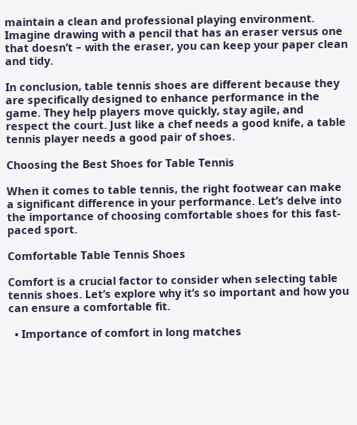maintain a clean and professional playing environment. Imagine drawing with a pencil that has an eraser versus one that doesn’t – with the eraser, you can keep your paper clean and tidy.

In conclusion, table tennis shoes are different because they are specifically designed to enhance performance in the game. They help players move quickly, stay agile, and respect the court. Just like a chef needs a good knife, a table tennis player needs a good pair of shoes.

Choosing the Best Shoes for Table Tennis

When it comes to table tennis, the right footwear can make a significant difference in your performance. Let’s delve into the importance of choosing comfortable shoes for this fast-paced sport.

Comfortable Table Tennis Shoes

Comfort is a crucial factor to consider when selecting table tennis shoes. Let’s explore why it’s so important and how you can ensure a comfortable fit.

  • Importance of comfort in long matches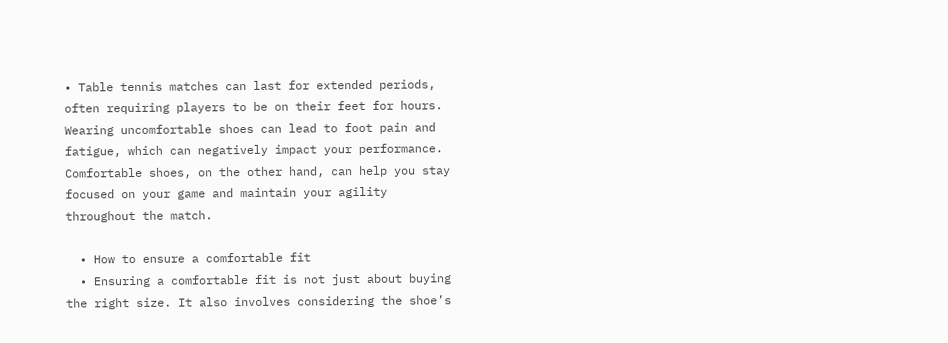• Table tennis matches can last for extended periods, often requiring players to be on their feet for hours. Wearing uncomfortable shoes can lead to foot pain and fatigue, which can negatively impact your performance. Comfortable shoes, on the other hand, can help you stay focused on your game and maintain your agility throughout the match.

  • How to ensure a comfortable fit
  • Ensuring a comfortable fit is not just about buying the right size. It also involves considering the shoe’s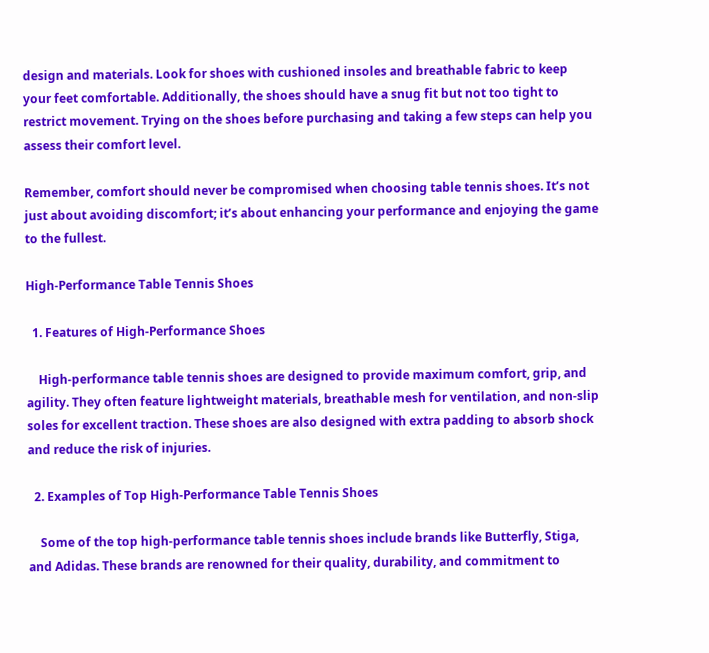design and materials. Look for shoes with cushioned insoles and breathable fabric to keep your feet comfortable. Additionally, the shoes should have a snug fit but not too tight to restrict movement. Trying on the shoes before purchasing and taking a few steps can help you assess their comfort level.

Remember, comfort should never be compromised when choosing table tennis shoes. It’s not just about avoiding discomfort; it’s about enhancing your performance and enjoying the game to the fullest.

High-Performance Table Tennis Shoes

  1. Features of High-Performance Shoes

    High-performance table tennis shoes are designed to provide maximum comfort, grip, and agility. They often feature lightweight materials, breathable mesh for ventilation, and non-slip soles for excellent traction. These shoes are also designed with extra padding to absorb shock and reduce the risk of injuries.

  2. Examples of Top High-Performance Table Tennis Shoes

    Some of the top high-performance table tennis shoes include brands like Butterfly, Stiga, and Adidas. These brands are renowned for their quality, durability, and commitment to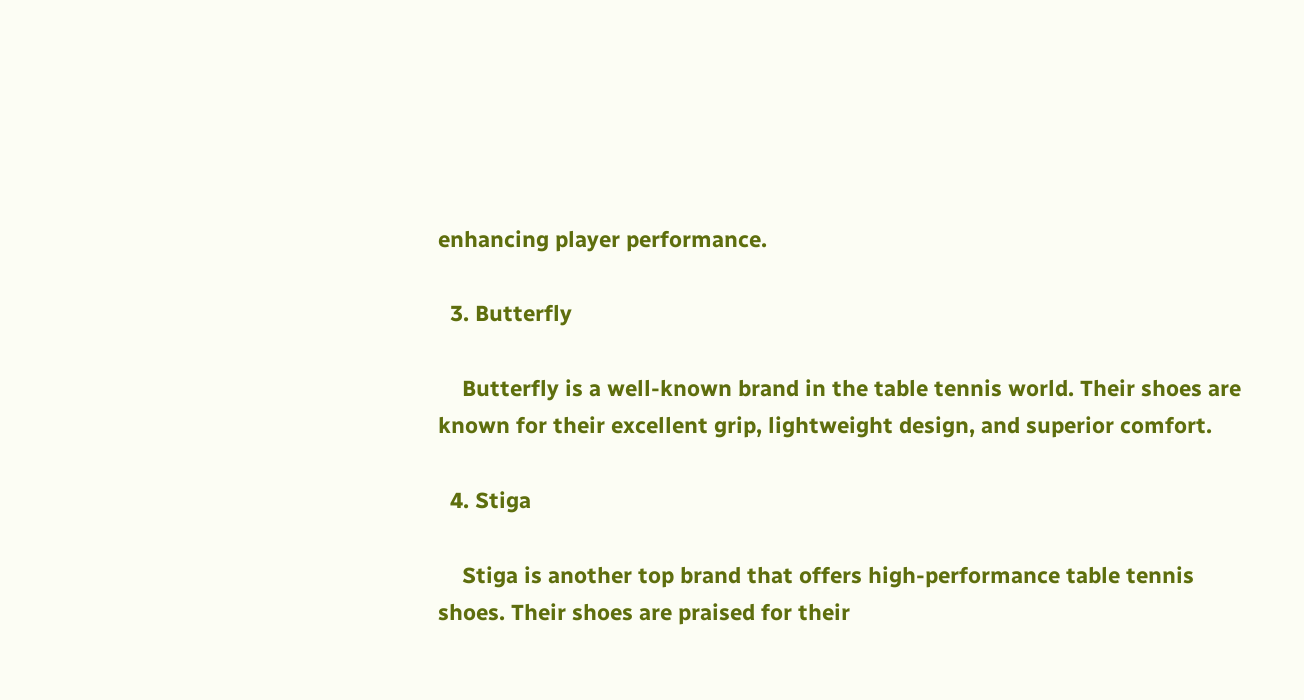enhancing player performance.

  3. Butterfly

    Butterfly is a well-known brand in the table tennis world. Their shoes are known for their excellent grip, lightweight design, and superior comfort.

  4. Stiga

    Stiga is another top brand that offers high-performance table tennis shoes. Their shoes are praised for their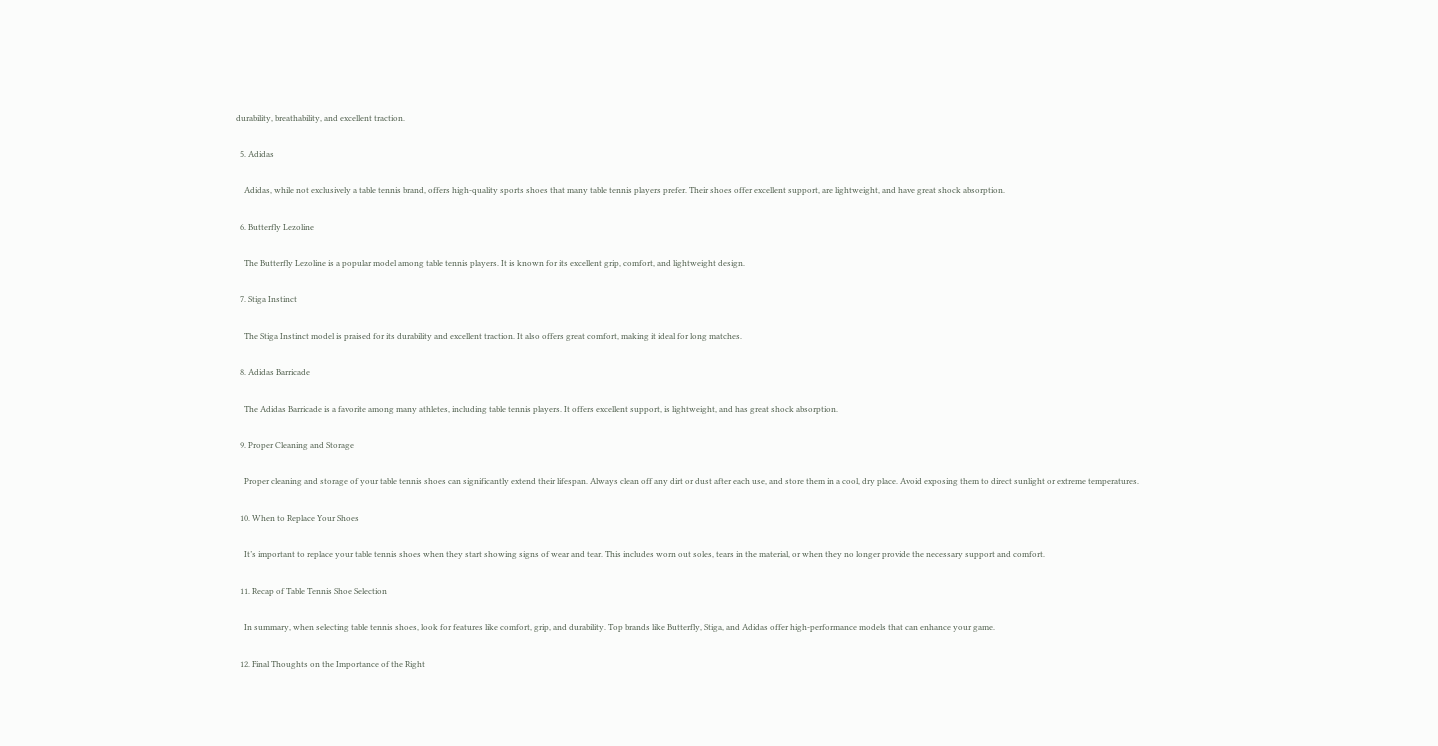durability, breathability, and excellent traction.

  5. Adidas

    Adidas, while not exclusively a table tennis brand, offers high-quality sports shoes that many table tennis players prefer. Their shoes offer excellent support, are lightweight, and have great shock absorption.

  6. Butterfly Lezoline

    The Butterfly Lezoline is a popular model among table tennis players. It is known for its excellent grip, comfort, and lightweight design.

  7. Stiga Instinct

    The Stiga Instinct model is praised for its durability and excellent traction. It also offers great comfort, making it ideal for long matches.

  8. Adidas Barricade

    The Adidas Barricade is a favorite among many athletes, including table tennis players. It offers excellent support, is lightweight, and has great shock absorption.

  9. Proper Cleaning and Storage

    Proper cleaning and storage of your table tennis shoes can significantly extend their lifespan. Always clean off any dirt or dust after each use, and store them in a cool, dry place. Avoid exposing them to direct sunlight or extreme temperatures.

  10. When to Replace Your Shoes

    It’s important to replace your table tennis shoes when they start showing signs of wear and tear. This includes worn out soles, tears in the material, or when they no longer provide the necessary support and comfort.

  11. Recap of Table Tennis Shoe Selection

    In summary, when selecting table tennis shoes, look for features like comfort, grip, and durability. Top brands like Butterfly, Stiga, and Adidas offer high-performance models that can enhance your game.

  12. Final Thoughts on the Importance of the Right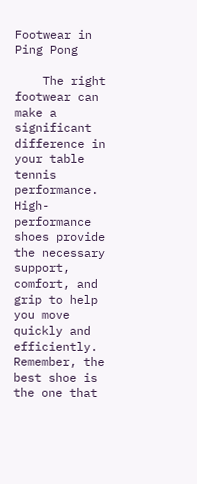Footwear in Ping Pong

    The right footwear can make a significant difference in your table tennis performance. High-performance shoes provide the necessary support, comfort, and grip to help you move quickly and efficiently. Remember, the best shoe is the one that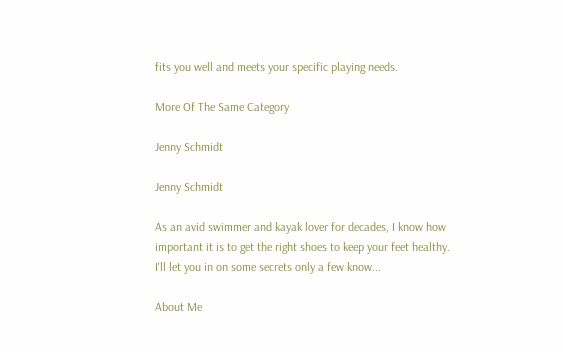fits you well and meets your specific playing needs.

More Of The Same Category

Jenny Schmidt

Jenny Schmidt

As an avid swimmer and kayak lover for decades, I know how important it is to get the right shoes to keep your feet healthy.
I'll let you in on some secrets only a few know...

About Me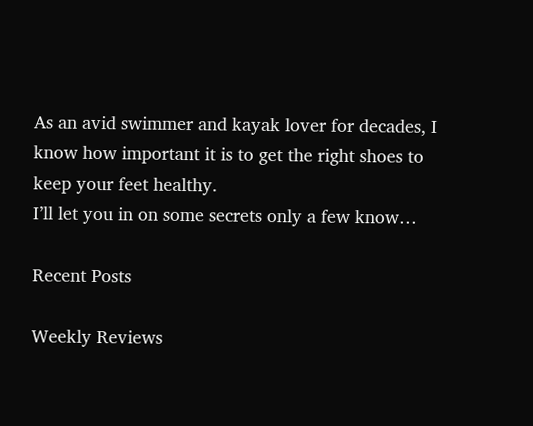As an avid swimmer and kayak lover for decades, I know how important it is to get the right shoes to keep your feet healthy.
I’ll let you in on some secrets only a few know…

Recent Posts

Weekly Reviews